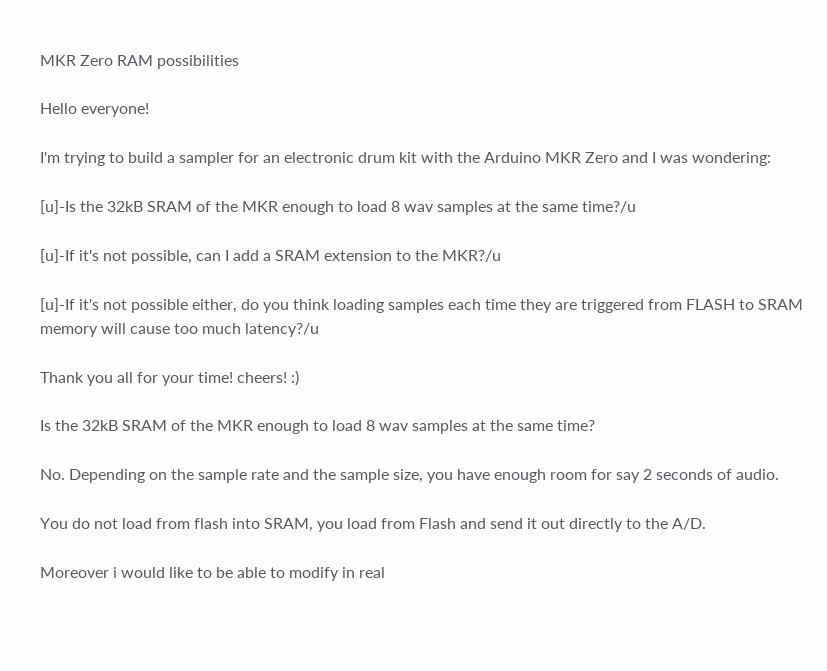MKR Zero RAM possibilities

Hello everyone!

I'm trying to build a sampler for an electronic drum kit with the Arduino MKR Zero and I was wondering:

[u]-Is the 32kB SRAM of the MKR enough to load 8 wav samples at the same time?/u

[u]-If it's not possible, can I add a SRAM extension to the MKR?/u

[u]-If it's not possible either, do you think loading samples each time they are triggered from FLASH to SRAM memory will cause too much latency?/u

Thank you all for your time! cheers! :)

Is the 32kB SRAM of the MKR enough to load 8 wav samples at the same time?

No. Depending on the sample rate and the sample size, you have enough room for say 2 seconds of audio.

You do not load from flash into SRAM, you load from Flash and send it out directly to the A/D.

Moreover i would like to be able to modify in real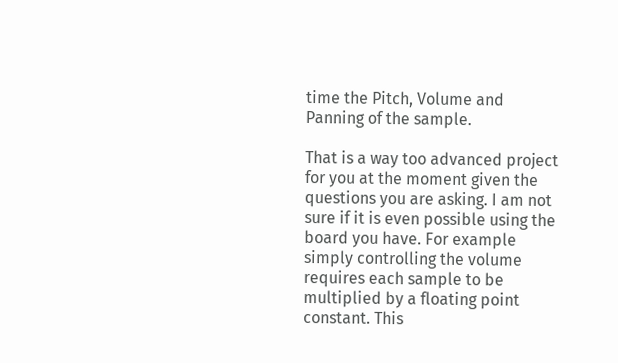time the Pitch, Volume and Panning of the sample.

That is a way too advanced project for you at the moment given the questions you are asking. I am not sure if it is even possible using the board you have. For example simply controlling the volume requires each sample to be multiplied by a floating point constant. This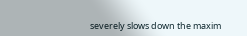severely slows down the maxim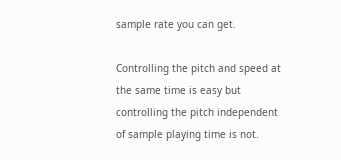sample rate you can get.

Controlling the pitch and speed at the same time is easy but controlling the pitch independent of sample playing time is not.